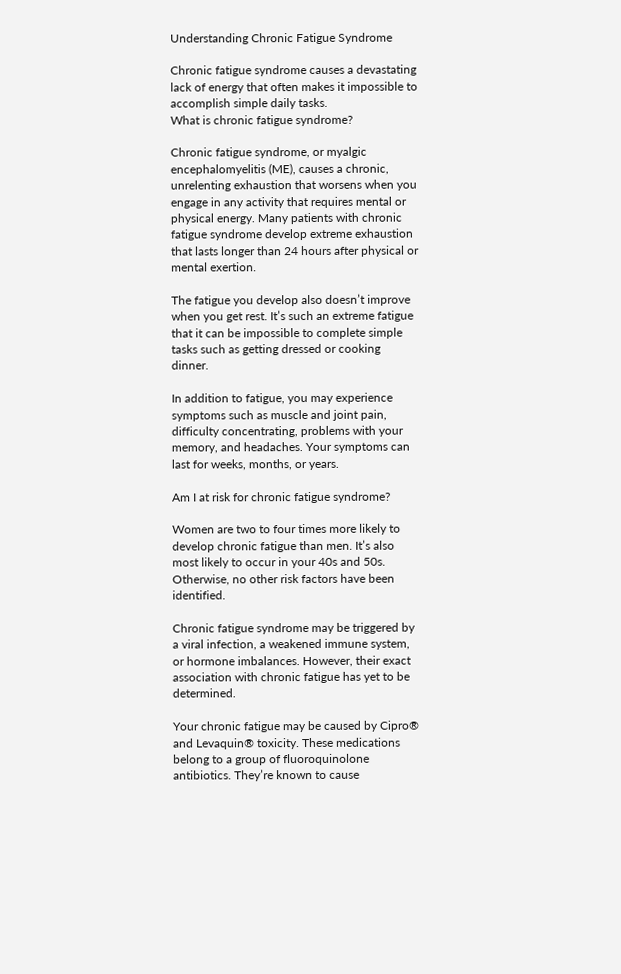Understanding Chronic Fatigue Syndrome

Chronic fatigue syndrome causes a devastating lack of energy that often makes it impossible to accomplish simple daily tasks.
What is chronic fatigue syndrome?

Chronic fatigue syndrome, or myalgic encephalomyelitis (ME), causes a chronic, unrelenting exhaustion that worsens when you engage in any activity that requires mental or physical energy. Many patients with chronic fatigue syndrome develop extreme exhaustion that lasts longer than 24 hours after physical or mental exertion.

The fatigue you develop also doesn’t improve when you get rest. It’s such an extreme fatigue that it can be impossible to complete simple tasks such as getting dressed or cooking dinner.

In addition to fatigue, you may experience symptoms such as muscle and joint pain, difficulty concentrating, problems with your memory, and headaches. Your symptoms can last for weeks, months, or years.

Am I at risk for chronic fatigue syndrome?

Women are two to four times more likely to develop chronic fatigue than men. It’s also most likely to occur in your 40s and 50s. Otherwise, no other risk factors have been identified.

Chronic fatigue syndrome may be triggered by a viral infection, a weakened immune system, or hormone imbalances. However, their exact association with chronic fatigue has yet to be determined.

Your chronic fatigue may be caused by Cipro® and Levaquin® toxicity. These medications belong to a group of fluoroquinolone antibiotics. They’re known to cause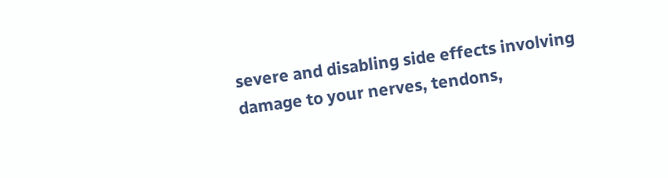severe and disabling side effects involving damage to your nerves, tendons,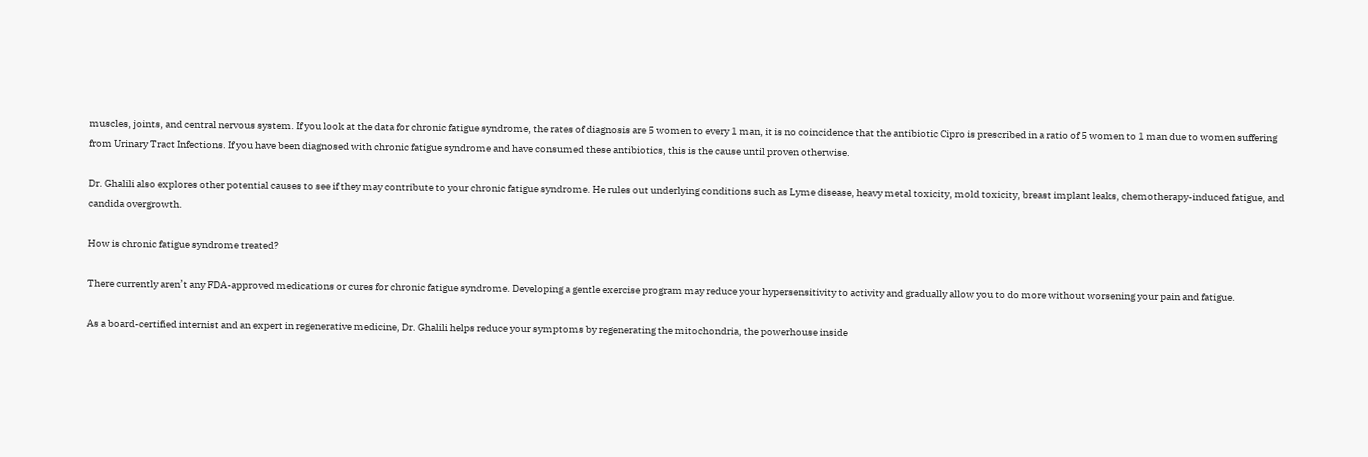muscles, joints, and central nervous system. If you look at the data for chronic fatigue syndrome, the rates of diagnosis are 5 women to every 1 man, it is no coincidence that the antibiotic Cipro is prescribed in a ratio of 5 women to 1 man due to women suffering from Urinary Tract Infections. If you have been diagnosed with chronic fatigue syndrome and have consumed these antibiotics, this is the cause until proven otherwise.

Dr. Ghalili also explores other potential causes to see if they may contribute to your chronic fatigue syndrome. He rules out underlying conditions such as Lyme disease, heavy metal toxicity, mold toxicity, breast implant leaks, chemotherapy-induced fatigue, and candida overgrowth.

How is chronic fatigue syndrome treated?

There currently aren’t any FDA-approved medications or cures for chronic fatigue syndrome. Developing a gentle exercise program may reduce your hypersensitivity to activity and gradually allow you to do more without worsening your pain and fatigue.

As a board-certified internist and an expert in regenerative medicine, Dr. Ghalili helps reduce your symptoms by regenerating the mitochondria, the powerhouse inside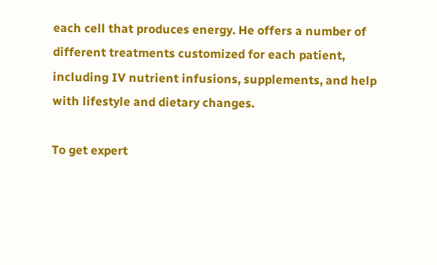each cell that produces energy. He offers a number of different treatments customized for each patient, including IV nutrient infusions, supplements, and help with lifestyle and dietary changes.

To get expert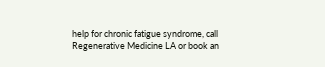help for chronic fatigue syndrome, call Regenerative Medicine LA or book an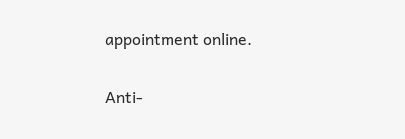appointment online.


Anti-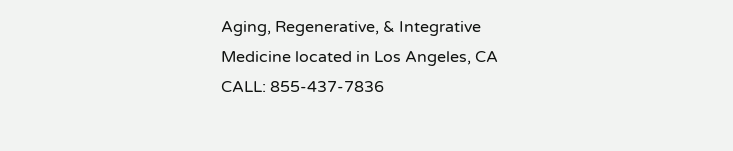Aging, Regenerative, & Integrative Medicine located in Los Angeles, CA
CALL: 855-437-7836